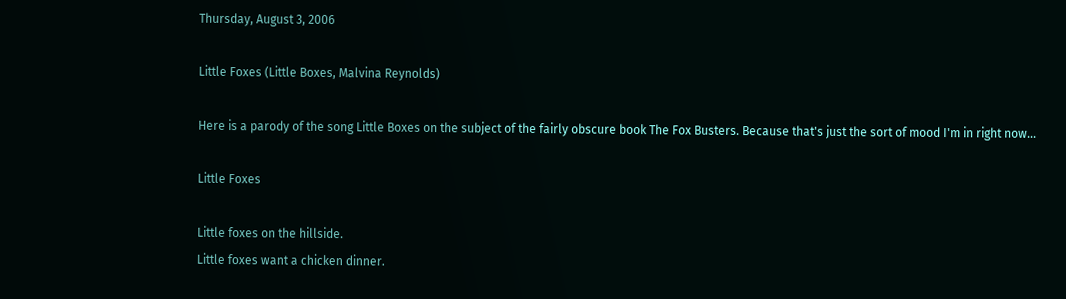Thursday, August 3, 2006

Little Foxes (Little Boxes, Malvina Reynolds)

Here is a parody of the song Little Boxes on the subject of the fairly obscure book The Fox Busters. Because that's just the sort of mood I'm in right now...

Little Foxes

Little foxes on the hillside.
Little foxes want a chicken dinner.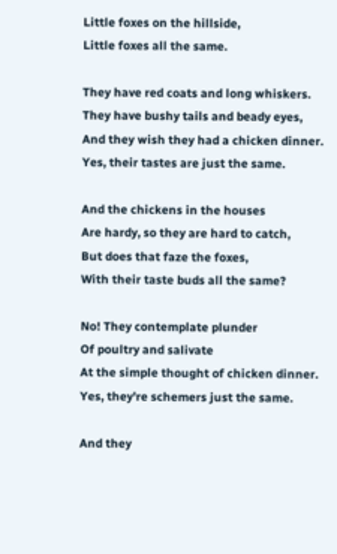Little foxes on the hillside,
Little foxes all the same.

They have red coats and long whiskers.
They have bushy tails and beady eyes,
And they wish they had a chicken dinner.
Yes, their tastes are just the same.

And the chickens in the houses
Are hardy, so they are hard to catch,
But does that faze the foxes,
With their taste buds all the same?

No! They contemplate plunder
Of poultry and salivate
At the simple thought of chicken dinner.
Yes, they're schemers just the same.

And they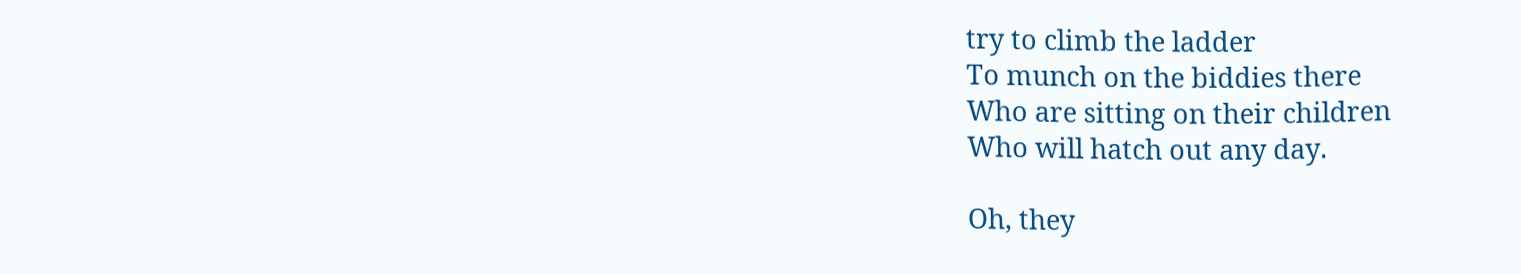try to climb the ladder
To munch on the biddies there
Who are sitting on their children
Who will hatch out any day.

Oh, they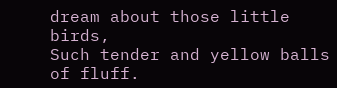dream about those little birds,
Such tender and yellow balls of fluff.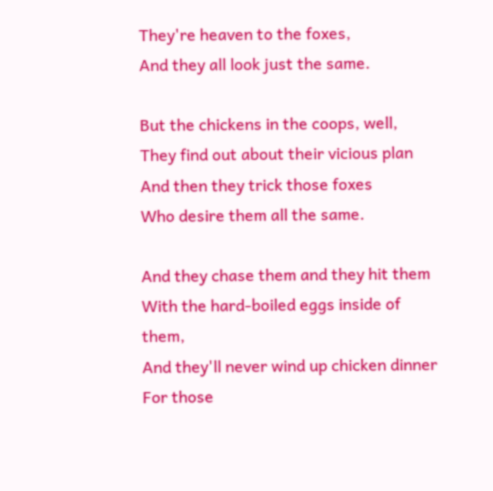They're heaven to the foxes,
And they all look just the same.

But the chickens in the coops, well,
They find out about their vicious plan
And then they trick those foxes
Who desire them all the same.

And they chase them and they hit them
With the hard-boiled eggs inside of them,
And they'll never wind up chicken dinner
For those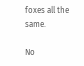foxes all the same.

No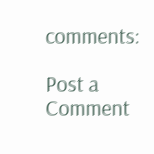comments:

Post a Comment